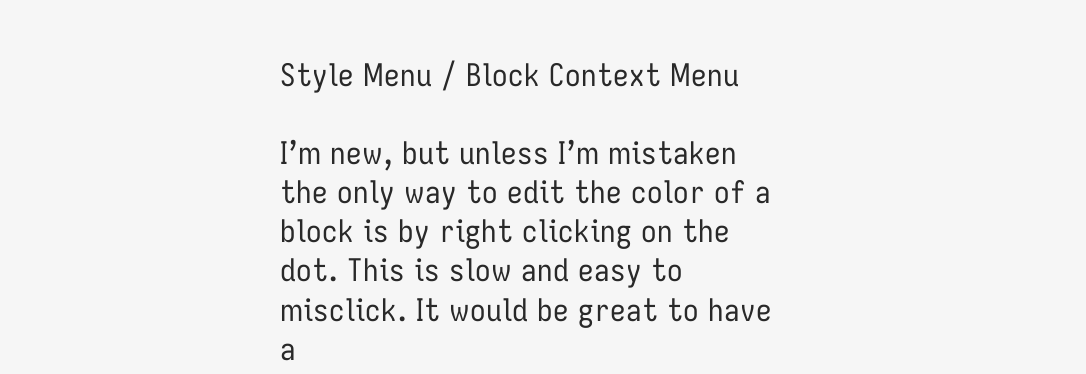Style Menu / Block Context Menu

I’m new, but unless I’m mistaken the only way to edit the color of a block is by right clicking on the dot. This is slow and easy to misclick. It would be great to have a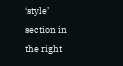‘style’ section in the right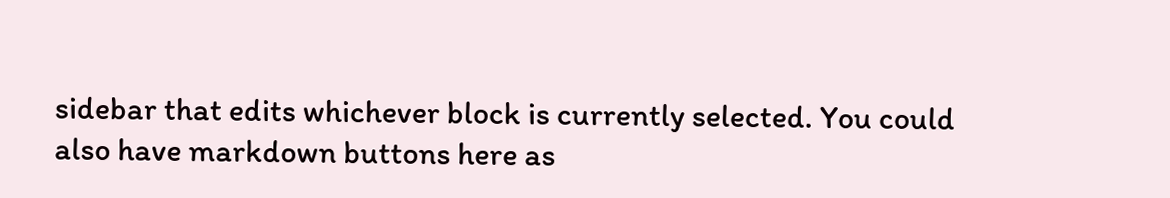sidebar that edits whichever block is currently selected. You could also have markdown buttons here as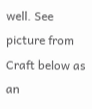well. See picture from Craft below as an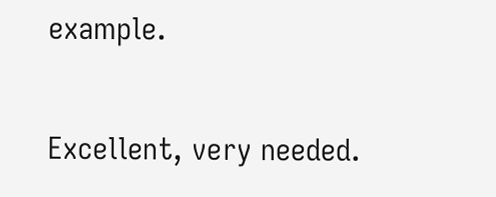example.

Excellent, very needed.